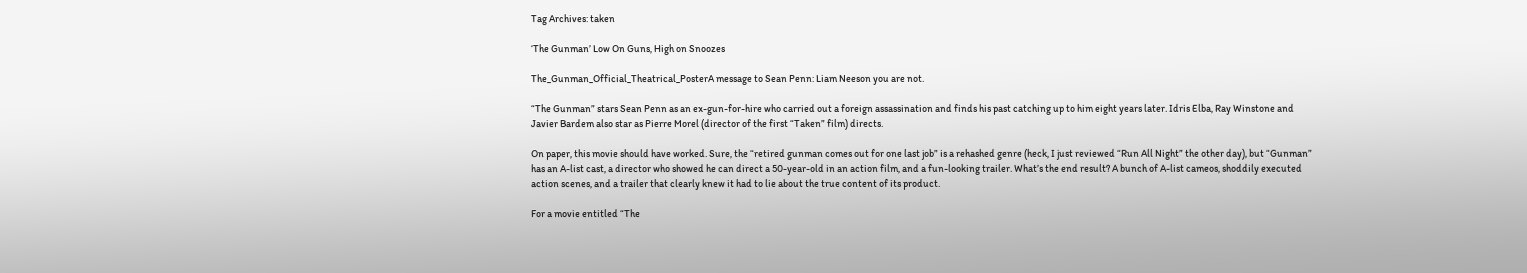Tag Archives: taken

‘The Gunman’ Low On Guns, High on Snoozes

The_Gunman_Official_Theatrical_PosterA message to Sean Penn: Liam Neeson you are not.

“The Gunman” stars Sean Penn as an ex-gun-for-hire who carried out a foreign assassination and finds his past catching up to him eight years later. Idris Elba, Ray Winstone and Javier Bardem also star as Pierre Morel (director of the first “Taken” film) directs.

On paper, this movie should have worked. Sure, the “retired gunman comes out for one last job” is a rehashed genre (heck, I just reviewed “Run All Night” the other day), but “Gunman” has an A-list cast, a director who showed he can direct a 50-year-old in an action film, and a fun-looking trailer. What’s the end result? A bunch of A-list cameos, shoddily executed action scenes, and a trailer that clearly knew it had to lie about the true content of its product.

For a movie entitled “The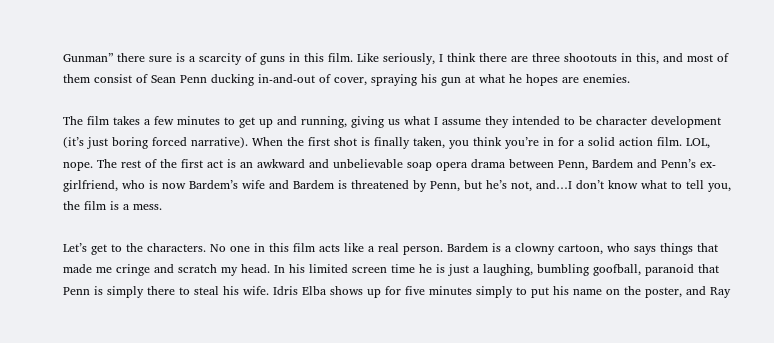Gunman” there sure is a scarcity of guns in this film. Like seriously, I think there are three shootouts in this, and most of them consist of Sean Penn ducking in-and-out of cover, spraying his gun at what he hopes are enemies.

The film takes a few minutes to get up and running, giving us what I assume they intended to be character development (it’s just boring forced narrative). When the first shot is finally taken, you think you’re in for a solid action film. LOL, nope. The rest of the first act is an awkward and unbelievable soap opera drama between Penn, Bardem and Penn’s ex-girlfriend, who is now Bardem’s wife and Bardem is threatened by Penn, but he’s not, and…I don’t know what to tell you, the film is a mess.

Let’s get to the characters. No one in this film acts like a real person. Bardem is a clowny cartoon, who says things that made me cringe and scratch my head. In his limited screen time he is just a laughing, bumbling goofball, paranoid that Penn is simply there to steal his wife. Idris Elba shows up for five minutes simply to put his name on the poster, and Ray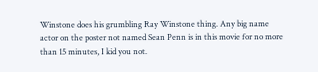Winstone does his grumbling Ray Winstone thing. Any big name actor on the poster not named Sean Penn is in this movie for no more than 15 minutes, I kid you not.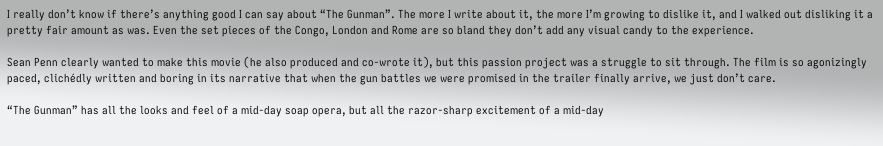I really don’t know if there’s anything good I can say about “The Gunman”. The more I write about it, the more I’m growing to dislike it, and I walked out disliking it a pretty fair amount as was. Even the set pieces of the Congo, London and Rome are so bland they don’t add any visual candy to the experience.

Sean Penn clearly wanted to make this movie (he also produced and co-wrote it), but this passion project was a struggle to sit through. The film is so agonizingly paced, clichédly written and boring in its narrative that when the gun battles we were promised in the trailer finally arrive, we just don’t care.

“The Gunman” has all the looks and feel of a mid-day soap opera, but all the razor-sharp excitement of a mid-day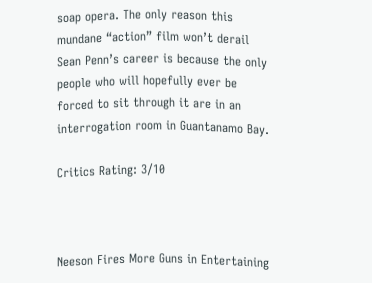soap opera. The only reason this mundane “action” film won’t derail Sean Penn’s career is because the only people who will hopefully ever be forced to sit through it are in an interrogation room in Guantanamo Bay.

Critics Rating: 3/10



Neeson Fires More Guns in Entertaining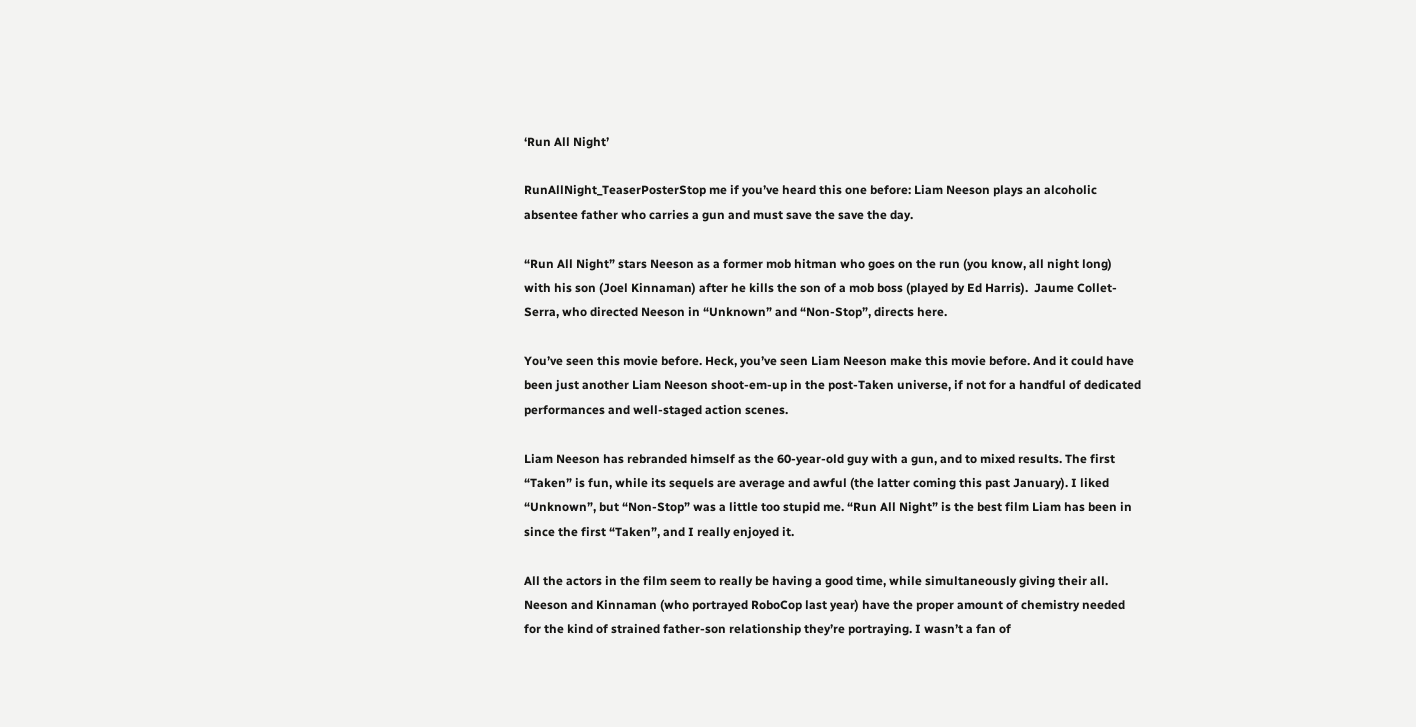‘Run All Night’

RunAllNight_TeaserPosterStop me if you’ve heard this one before: Liam Neeson plays an alcoholic absentee father who carries a gun and must save the save the day.

“Run All Night” stars Neeson as a former mob hitman who goes on the run (you know, all night long) with his son (Joel Kinnaman) after he kills the son of a mob boss (played by Ed Harris).  Jaume Collet-Serra, who directed Neeson in “Unknown” and “Non-Stop”, directs here.

You’ve seen this movie before. Heck, you’ve seen Liam Neeson make this movie before. And it could have been just another Liam Neeson shoot-em-up in the post-Taken universe, if not for a handful of dedicated performances and well-staged action scenes.

Liam Neeson has rebranded himself as the 60-year-old guy with a gun, and to mixed results. The first “Taken” is fun, while its sequels are average and awful (the latter coming this past January). I liked “Unknown”, but “Non-Stop” was a little too stupid me. “Run All Night” is the best film Liam has been in since the first “Taken”, and I really enjoyed it.

All the actors in the film seem to really be having a good time, while simultaneously giving their all. Neeson and Kinnaman (who portrayed RoboCop last year) have the proper amount of chemistry needed for the kind of strained father-son relationship they’re portraying. I wasn’t a fan of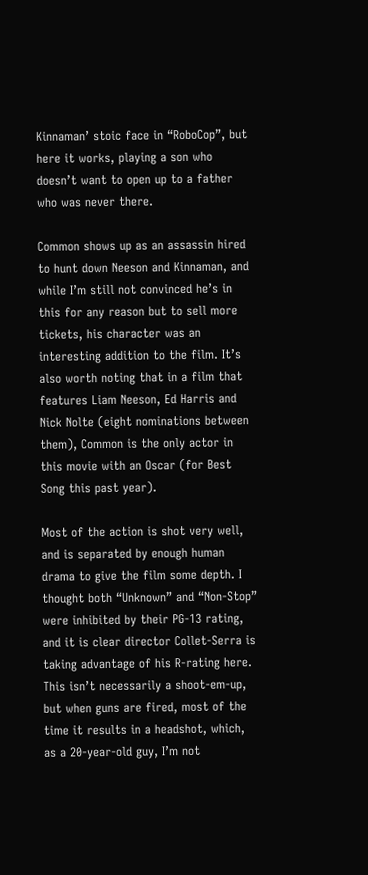Kinnaman’ stoic face in “RoboCop”, but here it works, playing a son who doesn’t want to open up to a father who was never there.

Common shows up as an assassin hired to hunt down Neeson and Kinnaman, and while I’m still not convinced he’s in this for any reason but to sell more tickets, his character was an interesting addition to the film. It’s also worth noting that in a film that features Liam Neeson, Ed Harris and Nick Nolte (eight nominations between them), Common is the only actor in this movie with an Oscar (for Best Song this past year).

Most of the action is shot very well, and is separated by enough human drama to give the film some depth. I thought both “Unknown” and “Non-Stop” were inhibited by their PG-13 rating, and it is clear director Collet-Serra is taking advantage of his R-rating here. This isn’t necessarily a shoot-em-up, but when guns are fired, most of the time it results in a headshot, which, as a 20-year-old guy, I’m not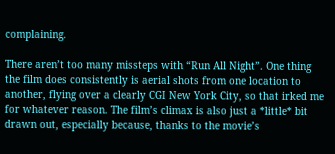complaining.

There aren’t too many missteps with “Run All Night”. One thing the film does consistently is aerial shots from one location to another, flying over a clearly CGI New York City, so that irked me for whatever reason. The film’s climax is also just a *little* bit drawn out, especially because, thanks to the movie’s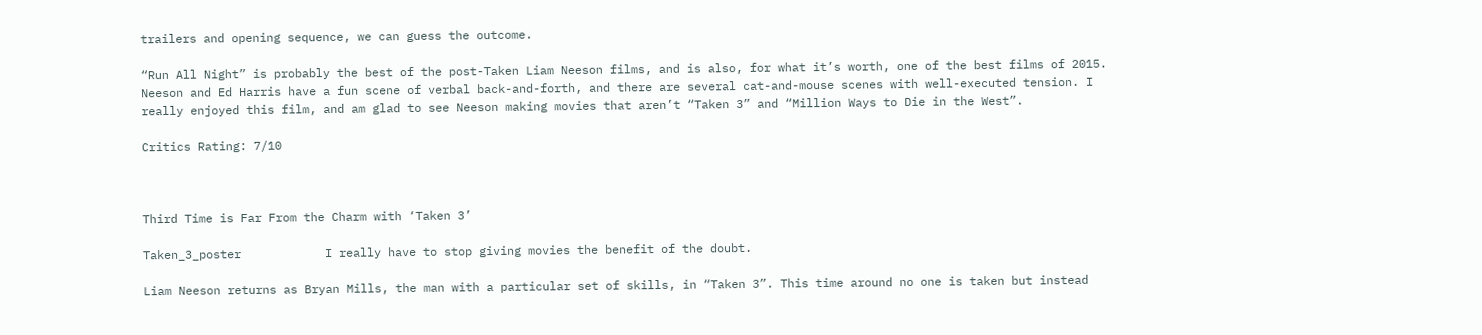trailers and opening sequence, we can guess the outcome.

“Run All Night” is probably the best of the post-Taken Liam Neeson films, and is also, for what it’s worth, one of the best films of 2015. Neeson and Ed Harris have a fun scene of verbal back-and-forth, and there are several cat-and-mouse scenes with well-executed tension. I really enjoyed this film, and am glad to see Neeson making movies that aren’t “Taken 3” and “Million Ways to Die in the West”.

Critics Rating: 7/10



Third Time is Far From the Charm with ‘Taken 3’

Taken_3_poster            I really have to stop giving movies the benefit of the doubt.

Liam Neeson returns as Bryan Mills, the man with a particular set of skills, in “Taken 3”. This time around no one is taken but instead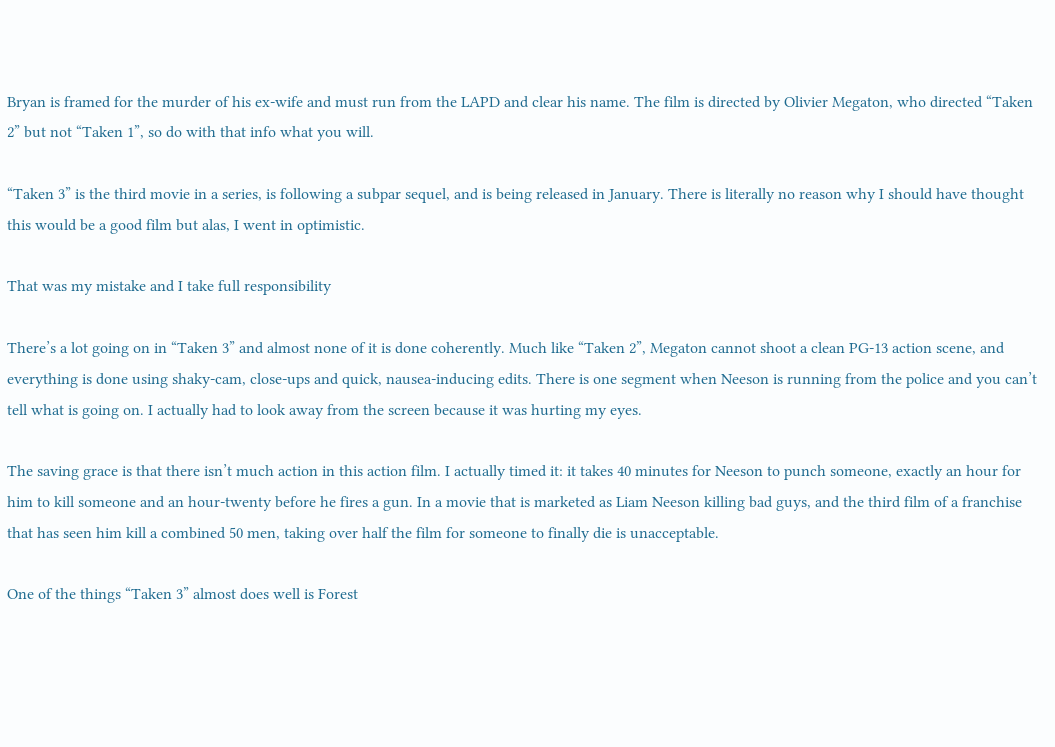Bryan is framed for the murder of his ex-wife and must run from the LAPD and clear his name. The film is directed by Olivier Megaton, who directed “Taken 2” but not “Taken 1”, so do with that info what you will.

“Taken 3” is the third movie in a series, is following a subpar sequel, and is being released in January. There is literally no reason why I should have thought this would be a good film but alas, I went in optimistic.

That was my mistake and I take full responsibility

There’s a lot going on in “Taken 3” and almost none of it is done coherently. Much like “Taken 2”, Megaton cannot shoot a clean PG-13 action scene, and everything is done using shaky-cam, close-ups and quick, nausea-inducing edits. There is one segment when Neeson is running from the police and you can’t tell what is going on. I actually had to look away from the screen because it was hurting my eyes.

The saving grace is that there isn’t much action in this action film. I actually timed it: it takes 40 minutes for Neeson to punch someone, exactly an hour for him to kill someone and an hour-twenty before he fires a gun. In a movie that is marketed as Liam Neeson killing bad guys, and the third film of a franchise that has seen him kill a combined 50 men, taking over half the film for someone to finally die is unacceptable.

One of the things “Taken 3” almost does well is Forest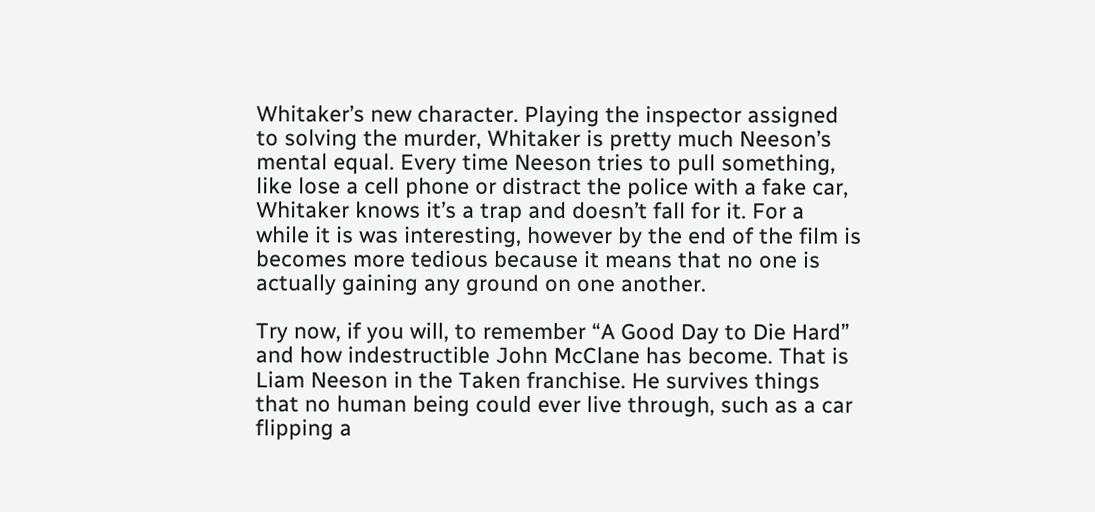Whitaker’s new character. Playing the inspector assigned to solving the murder, Whitaker is pretty much Neeson’s mental equal. Every time Neeson tries to pull something, like lose a cell phone or distract the police with a fake car, Whitaker knows it’s a trap and doesn’t fall for it. For a while it is was interesting, however by the end of the film is becomes more tedious because it means that no one is actually gaining any ground on one another.

Try now, if you will, to remember “A Good Day to Die Hard” and how indestructible John McClane has become. That is Liam Neeson in the Taken franchise. He survives things that no human being could ever live through, such as a car flipping a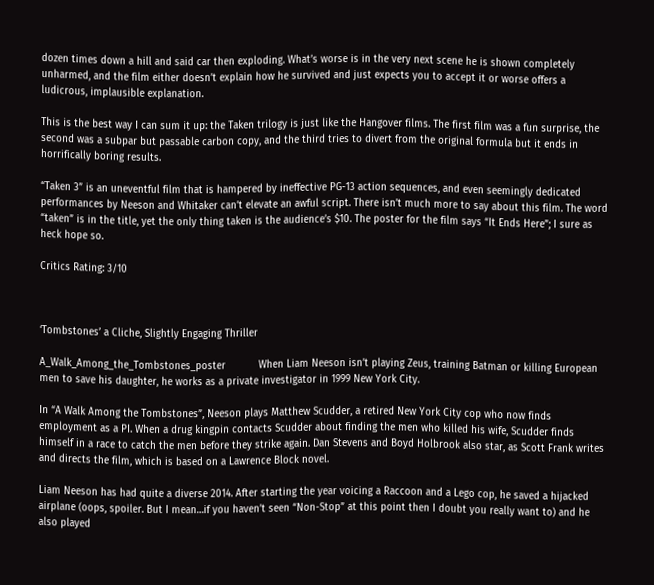dozen times down a hill and said car then exploding. What’s worse is in the very next scene he is shown completely unharmed, and the film either doesn’t explain how he survived and just expects you to accept it or worse offers a ludicrous, implausible explanation.

This is the best way I can sum it up: the Taken trilogy is just like the Hangover films. The first film was a fun surprise, the second was a subpar but passable carbon copy, and the third tries to divert from the original formula but it ends in horrifically boring results.

“Taken 3” is an uneventful film that is hampered by ineffective PG-13 action sequences, and even seemingly dedicated performances by Neeson and Whitaker can’t elevate an awful script. There isn’t much more to say about this film. The word “taken” is in the title, yet the only thing taken is the audience’s $10. The poster for the film says “It Ends Here”; I sure as heck hope so.

Critics Rating: 3/10



‘Tombstones’ a Cliche, Slightly Engaging Thriller

A_Walk_Among_the_Tombstones_poster           When Liam Neeson isn’t playing Zeus, training Batman or killing European men to save his daughter, he works as a private investigator in 1999 New York City.

In “A Walk Among the Tombstones”, Neeson plays Matthew Scudder, a retired New York City cop who now finds employment as a PI. When a drug kingpin contacts Scudder about finding the men who killed his wife, Scudder finds himself in a race to catch the men before they strike again. Dan Stevens and Boyd Holbrook also star, as Scott Frank writes and directs the film, which is based on a Lawrence Block novel.

Liam Neeson has had quite a diverse 2014. After starting the year voicing a Raccoon and a Lego cop, he saved a hijacked airplane (oops, spoiler. But I mean…if you haven’t seen “Non-Stop” at this point then I doubt you really want to) and he also played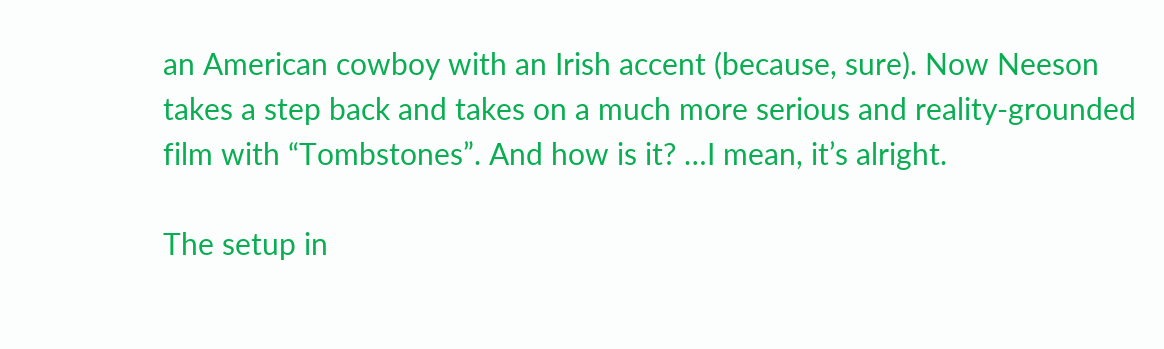an American cowboy with an Irish accent (because, sure). Now Neeson takes a step back and takes on a much more serious and reality-grounded film with “Tombstones”. And how is it? …I mean, it’s alright.

The setup in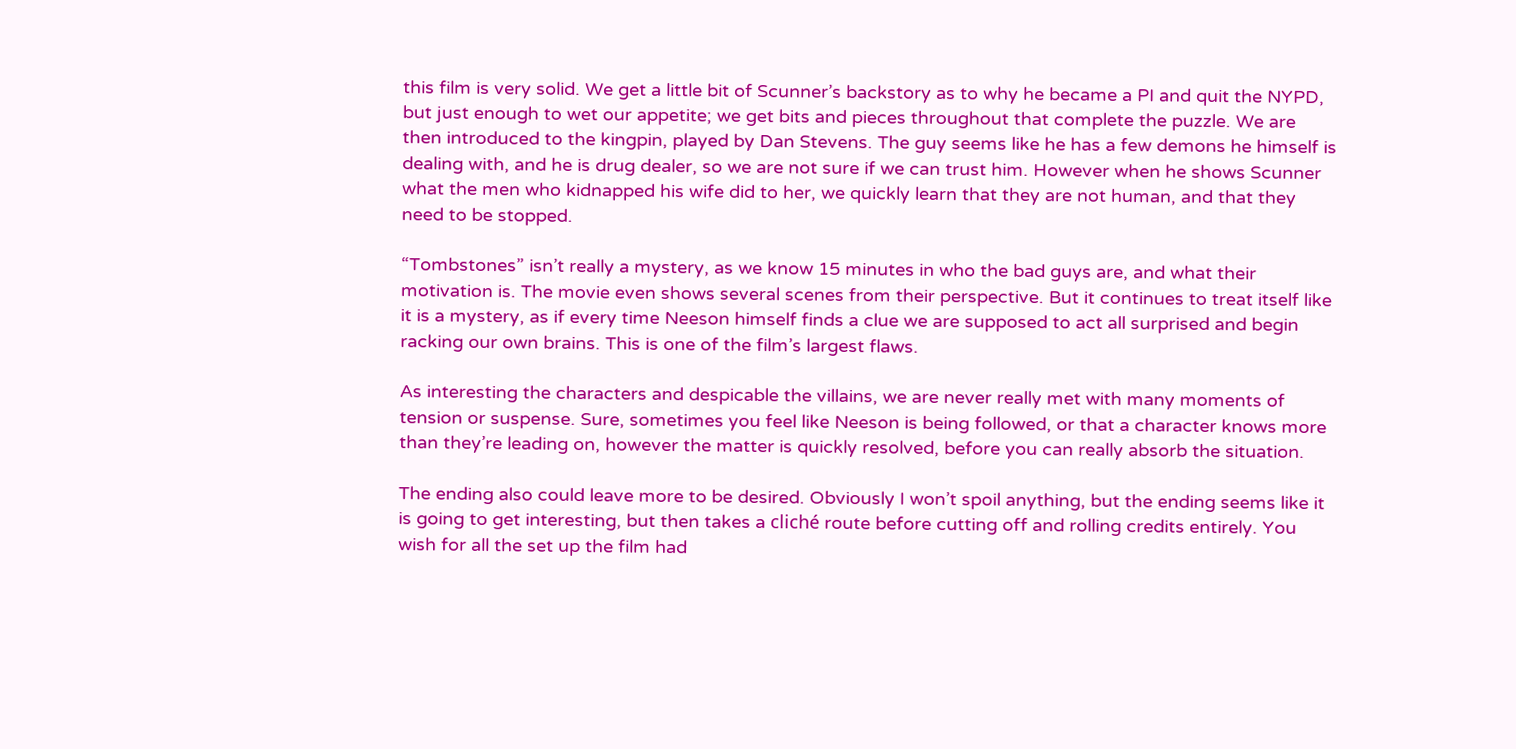this film is very solid. We get a little bit of Scunner’s backstory as to why he became a PI and quit the NYPD, but just enough to wet our appetite; we get bits and pieces throughout that complete the puzzle. We are then introduced to the kingpin, played by Dan Stevens. The guy seems like he has a few demons he himself is dealing with, and he is drug dealer, so we are not sure if we can trust him. However when he shows Scunner what the men who kidnapped his wife did to her, we quickly learn that they are not human, and that they need to be stopped.

“Tombstones” isn’t really a mystery, as we know 15 minutes in who the bad guys are, and what their motivation is. The movie even shows several scenes from their perspective. But it continues to treat itself like it is a mystery, as if every time Neeson himself finds a clue we are supposed to act all surprised and begin racking our own brains. This is one of the film’s largest flaws.

As interesting the characters and despicable the villains, we are never really met with many moments of tension or suspense. Sure, sometimes you feel like Neeson is being followed, or that a character knows more than they’re leading on, however the matter is quickly resolved, before you can really absorb the situation.

The ending also could leave more to be desired. Obviously I won’t spoil anything, but the ending seems like it is going to get interesting, but then takes a cliché route before cutting off and rolling credits entirely. You wish for all the set up the film had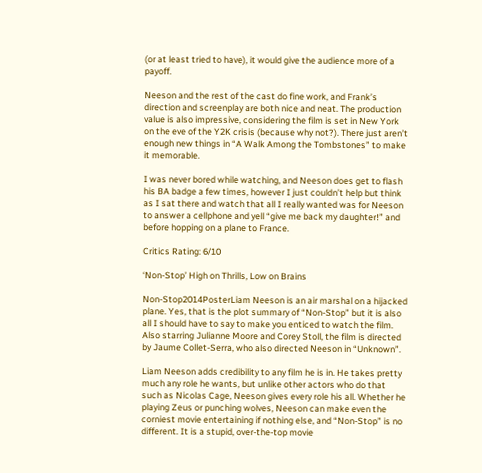(or at least tried to have), it would give the audience more of a payoff.

Neeson and the rest of the cast do fine work, and Frank’s direction and screenplay are both nice and neat. The production value is also impressive, considering the film is set in New York on the eve of the Y2K crisis (because why not?). There just aren’t enough new things in “A Walk Among the Tombstones” to make it memorable.

I was never bored while watching, and Neeson does get to flash his BA badge a few times, however I just couldn’t help but think as I sat there and watch that all I really wanted was for Neeson to answer a cellphone and yell “give me back my daughter!” and before hopping on a plane to France.

Critics Rating: 6/10

‘Non-Stop’ High on Thrills, Low on Brains

Non-Stop2014PosterLiam Neeson is an air marshal on a hijacked plane. Yes, that is the plot summary of “Non-Stop” but it is also all I should have to say to make you enticed to watch the film. Also starring Julianne Moore and Corey Stoll, the film is directed by Jaume Collet-Serra, who also directed Neeson in “Unknown”.

Liam Neeson adds credibility to any film he is in. He takes pretty much any role he wants, but unlike other actors who do that such as Nicolas Cage, Neeson gives every role his all. Whether he playing Zeus or punching wolves, Neeson can make even the corniest movie entertaining if nothing else, and “Non-Stop” is no different. It is a stupid, over-the-top movie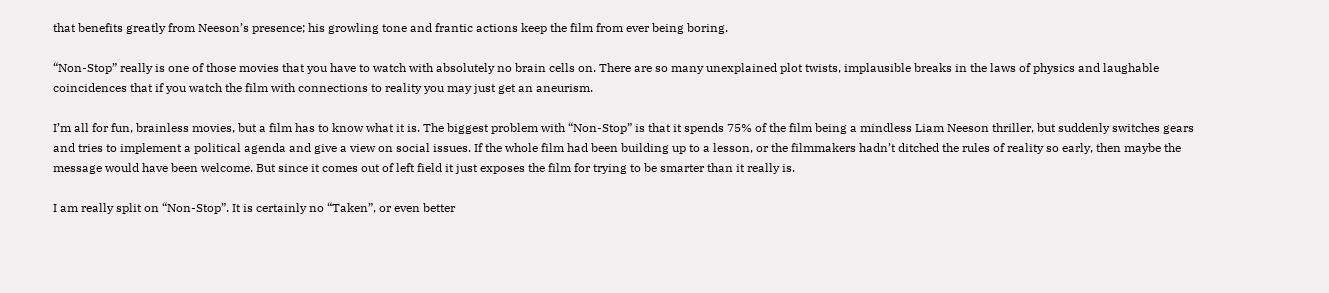that benefits greatly from Neeson’s presence; his growling tone and frantic actions keep the film from ever being boring.

“Non-Stop” really is one of those movies that you have to watch with absolutely no brain cells on. There are so many unexplained plot twists, implausible breaks in the laws of physics and laughable coincidences that if you watch the film with connections to reality you may just get an aneurism.

I’m all for fun, brainless movies, but a film has to know what it is. The biggest problem with “Non-Stop” is that it spends 75% of the film being a mindless Liam Neeson thriller, but suddenly switches gears and tries to implement a political agenda and give a view on social issues. If the whole film had been building up to a lesson, or the filmmakers hadn’t ditched the rules of reality so early, then maybe the message would have been welcome. But since it comes out of left field it just exposes the film for trying to be smarter than it really is.

I am really split on “Non-Stop”. It is certainly no “Taken”, or even better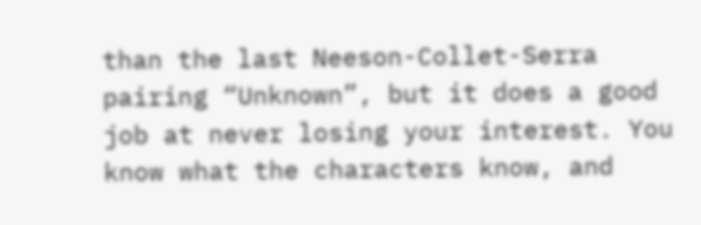than the last Neeson-Collet-Serra pairing “Unknown”, but it does a good job at never losing your interest. You know what the characters know, and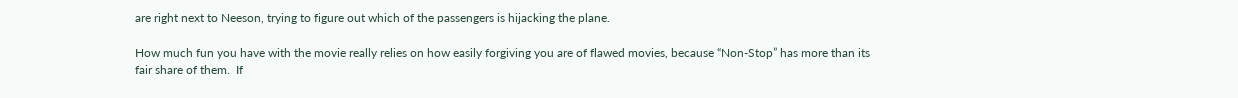are right next to Neeson, trying to figure out which of the passengers is hijacking the plane.

How much fun you have with the movie really relies on how easily forgiving you are of flawed movies, because “Non-Stop” has more than its fair share of them.  If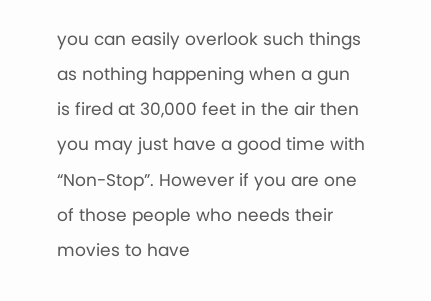you can easily overlook such things as nothing happening when a gun is fired at 30,000 feet in the air then you may just have a good time with “Non-Stop”. However if you are one of those people who needs their movies to have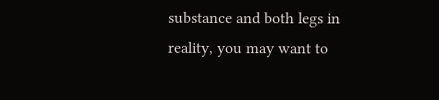substance and both legs in reality, you may want to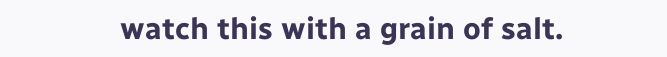watch this with a grain of salt.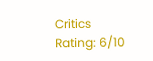Critics Rating: 6/10